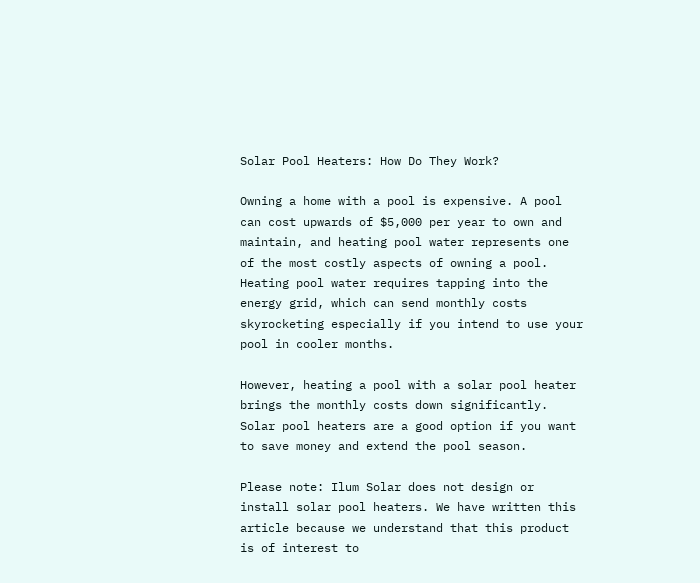Solar Pool Heaters: How Do They Work?

Owning a home with a pool is expensive. A pool can cost upwards of $5,000 per year to own and maintain, and heating pool water represents one of the most costly aspects of owning a pool. Heating pool water requires tapping into the energy grid, which can send monthly costs skyrocketing especially if you intend to use your pool in cooler months.

However, heating a pool with a solar pool heater brings the monthly costs down significantly. Solar pool heaters are a good option if you want to save money and extend the pool season.

Please note: Ilum Solar does not design or install solar pool heaters. We have written this article because we understand that this product is of interest to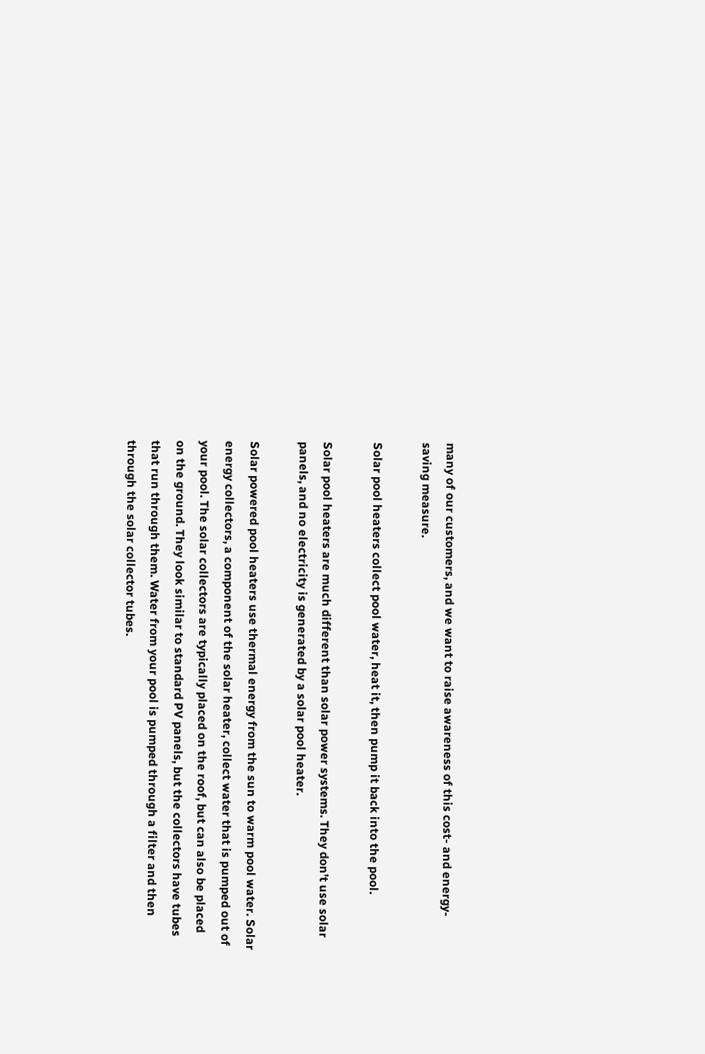many of our customers, and we want to raise awareness of this cost- and energy-saving measure.

Solar pool heaters collect pool water, heat it, then pump it back into the pool.

Solar pool heaters are much different than solar power systems. They don’t use solar panels, and no electricity is generated by a solar pool heater.

Solar powered pool heaters use thermal energy from the sun to warm pool water. Solar energy collectors, a component of the solar heater, collect water that is pumped out of your pool. The solar collectors are typically placed on the roof, but can also be placed on the ground. They look similar to standard PV panels, but the collectors have tubes that run through them. Water from your pool is pumped through a filter and then through the solar collector tubes.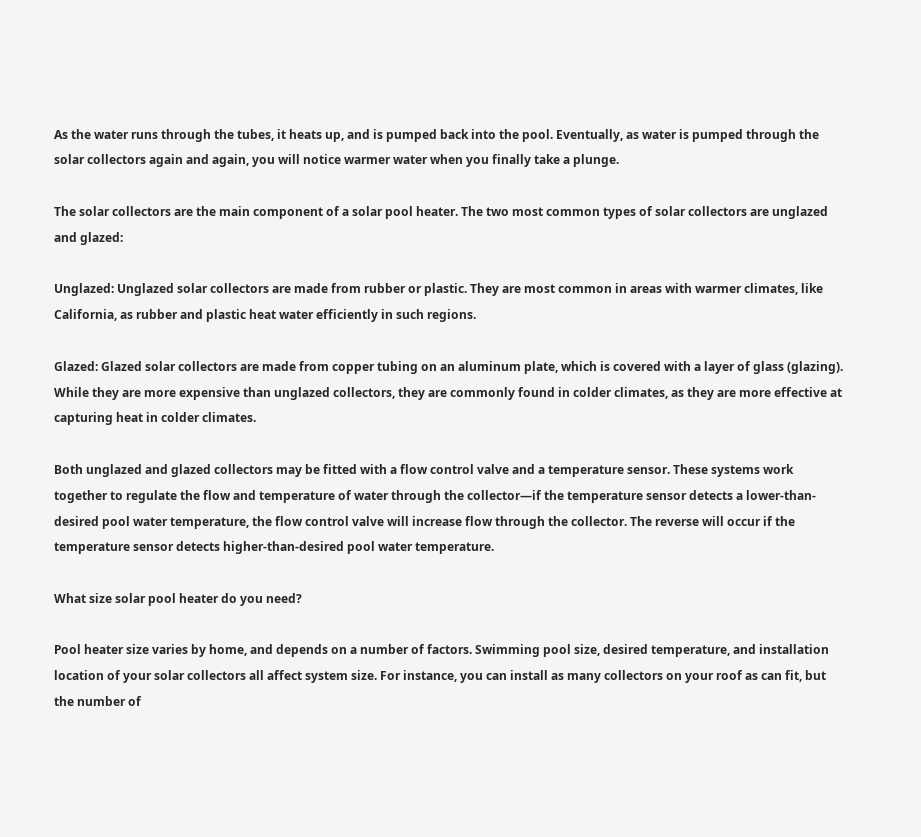As the water runs through the tubes, it heats up, and is pumped back into the pool. Eventually, as water is pumped through the solar collectors again and again, you will notice warmer water when you finally take a plunge.

The solar collectors are the main component of a solar pool heater. The two most common types of solar collectors are unglazed and glazed:

Unglazed: Unglazed solar collectors are made from rubber or plastic. They are most common in areas with warmer climates, like California, as rubber and plastic heat water efficiently in such regions.

Glazed: Glazed solar collectors are made from copper tubing on an aluminum plate, which is covered with a layer of glass (glazing). While they are more expensive than unglazed collectors, they are commonly found in colder climates, as they are more effective at capturing heat in colder climates.

Both unglazed and glazed collectors may be fitted with a flow control valve and a temperature sensor. These systems work together to regulate the flow and temperature of water through the collector—if the temperature sensor detects a lower-than-desired pool water temperature, the flow control valve will increase flow through the collector. The reverse will occur if the temperature sensor detects higher-than-desired pool water temperature.

What size solar pool heater do you need?

Pool heater size varies by home, and depends on a number of factors. Swimming pool size, desired temperature, and installation location of your solar collectors all affect system size. For instance, you can install as many collectors on your roof as can fit, but the number of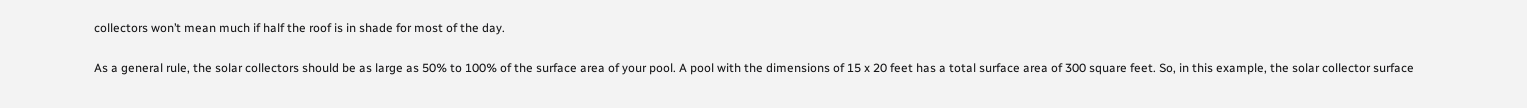collectors won’t mean much if half the roof is in shade for most of the day.

As a general rule, the solar collectors should be as large as 50% to 100% of the surface area of your pool. A pool with the dimensions of 15 x 20 feet has a total surface area of 300 square feet. So, in this example, the solar collector surface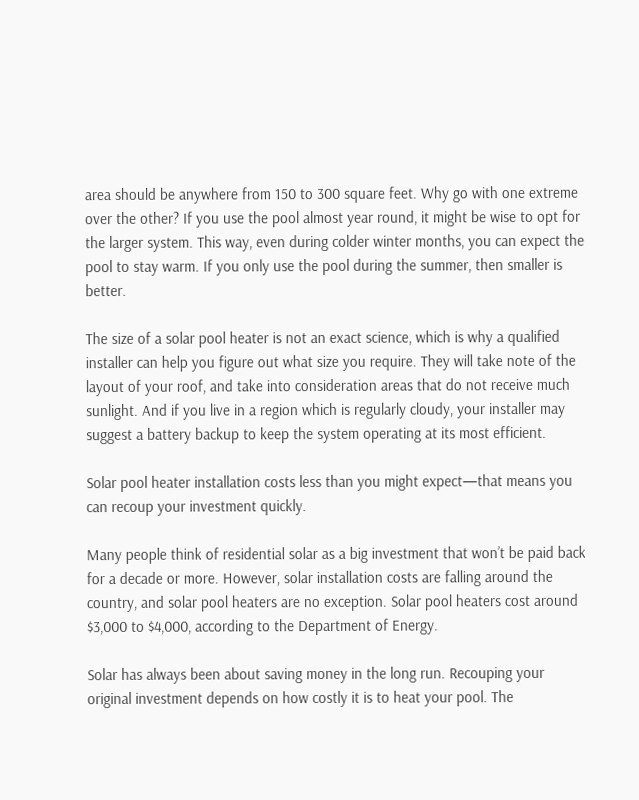area should be anywhere from 150 to 300 square feet. Why go with one extreme over the other? If you use the pool almost year round, it might be wise to opt for the larger system. This way, even during colder winter months, you can expect the pool to stay warm. If you only use the pool during the summer, then smaller is better.

The size of a solar pool heater is not an exact science, which is why a qualified installer can help you figure out what size you require. They will take note of the layout of your roof, and take into consideration areas that do not receive much sunlight. And if you live in a region which is regularly cloudy, your installer may suggest a battery backup to keep the system operating at its most efficient.

Solar pool heater installation costs less than you might expect—that means you can recoup your investment quickly.

Many people think of residential solar as a big investment that won’t be paid back for a decade or more. However, solar installation costs are falling around the country, and solar pool heaters are no exception. Solar pool heaters cost around $3,000 to $4,000, according to the Department of Energy.

Solar has always been about saving money in the long run. Recouping your original investment depends on how costly it is to heat your pool. The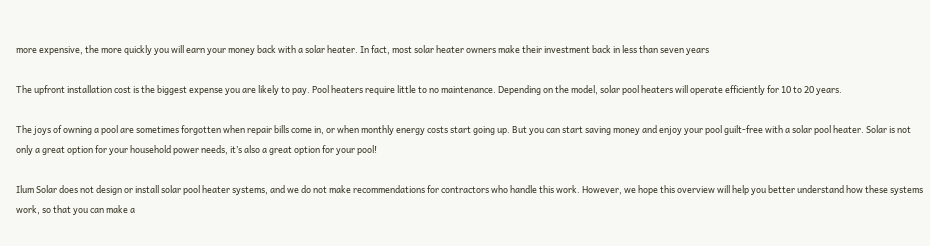more expensive, the more quickly you will earn your money back with a solar heater. In fact, most solar heater owners make their investment back in less than seven years

The upfront installation cost is the biggest expense you are likely to pay. Pool heaters require little to no maintenance. Depending on the model, solar pool heaters will operate efficiently for 10 to 20 years.

The joys of owning a pool are sometimes forgotten when repair bills come in, or when monthly energy costs start going up. But you can start saving money and enjoy your pool guilt-free with a solar pool heater. Solar is not only a great option for your household power needs, it’s also a great option for your pool!

Ilum Solar does not design or install solar pool heater systems, and we do not make recommendations for contractors who handle this work. However, we hope this overview will help you better understand how these systems work, so that you can make a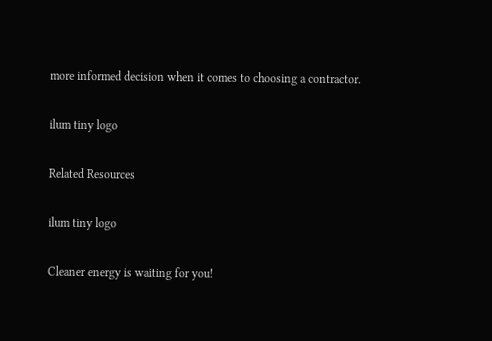more informed decision when it comes to choosing a contractor.

ilum tiny logo

Related Resources

ilum tiny logo

Cleaner energy is waiting for you!